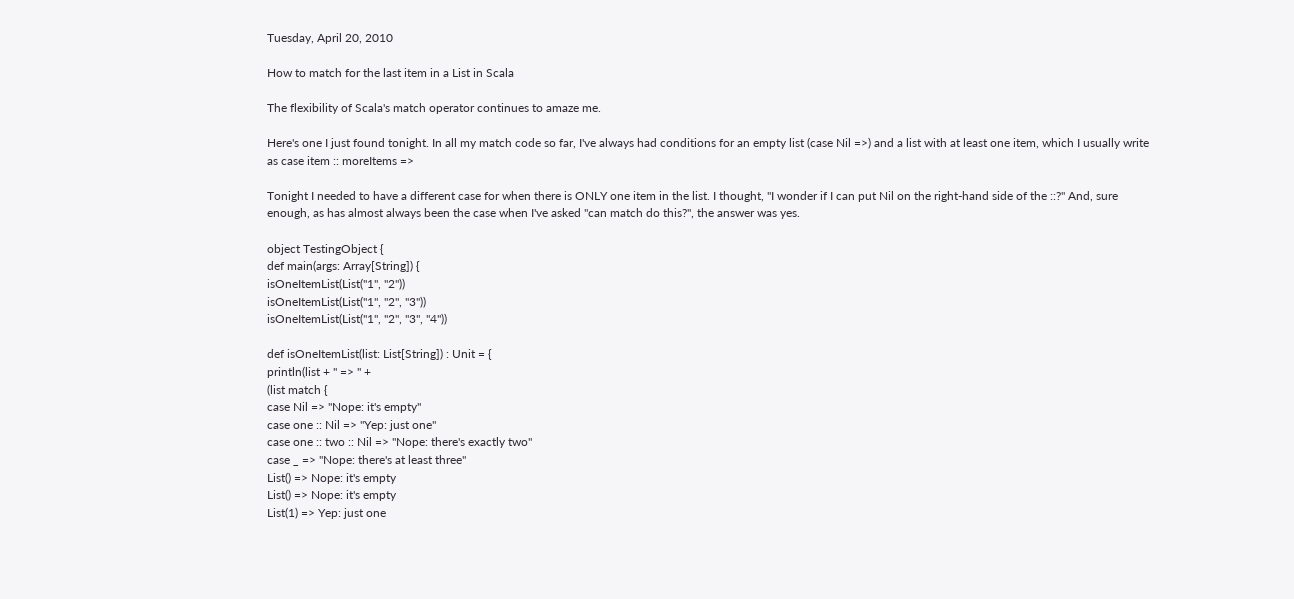Tuesday, April 20, 2010

How to match for the last item in a List in Scala

The flexibility of Scala's match operator continues to amaze me.

Here's one I just found tonight. In all my match code so far, I've always had conditions for an empty list (case Nil =>) and a list with at least one item, which I usually write as case item :: moreItems =>

Tonight I needed to have a different case for when there is ONLY one item in the list. I thought, "I wonder if I can put Nil on the right-hand side of the ::?" And, sure enough, as has almost always been the case when I've asked "can match do this?", the answer was yes.

object TestingObject {
def main(args: Array[String]) {
isOneItemList(List("1", "2"))
isOneItemList(List("1", "2", "3"))
isOneItemList(List("1", "2", "3", "4"))

def isOneItemList(list: List[String]) : Unit = {
println(list + " => " +
(list match {
case Nil => "Nope: it's empty"
case one :: Nil => "Yep: just one"
case one :: two :: Nil => "Nope: there's exactly two"
case _ => "Nope: there's at least three"
List() => Nope: it's empty
List() => Nope: it's empty
List(1) => Yep: just one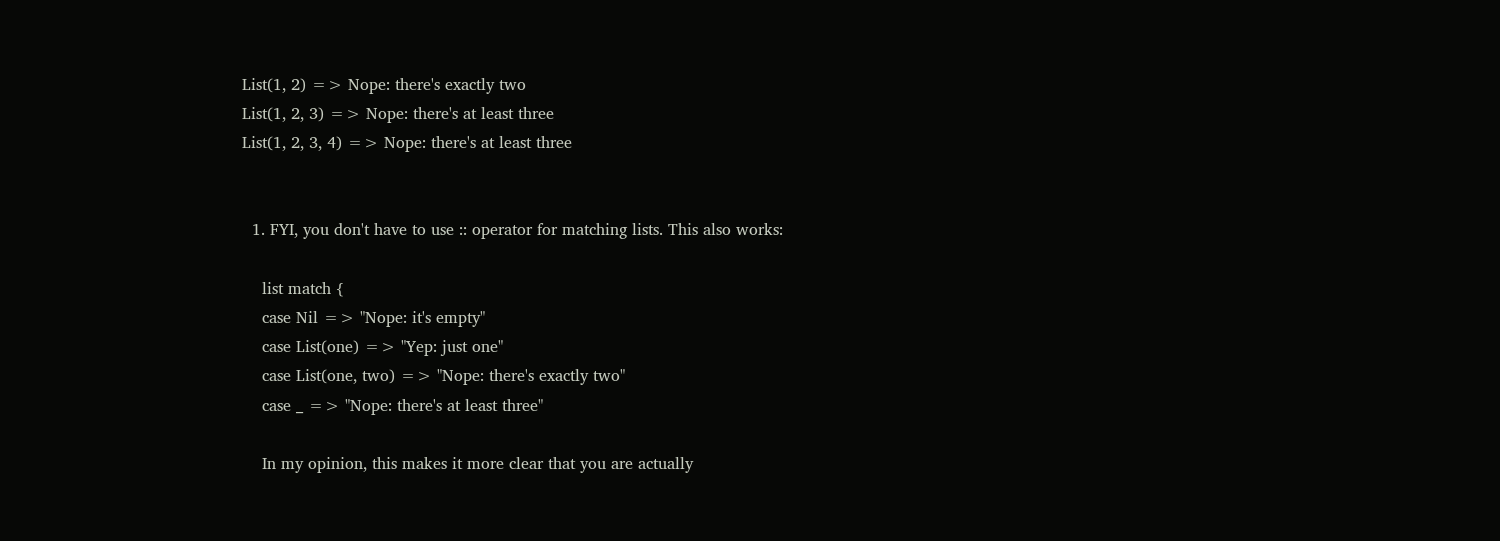List(1, 2) => Nope: there's exactly two
List(1, 2, 3) => Nope: there's at least three
List(1, 2, 3, 4) => Nope: there's at least three


  1. FYI, you don't have to use :: operator for matching lists. This also works:

    list match {
    case Nil => "Nope: it's empty"
    case List(one) => "Yep: just one"
    case List(one, two) => "Nope: there's exactly two"
    case _ => "Nope: there's at least three"

    In my opinion, this makes it more clear that you are actually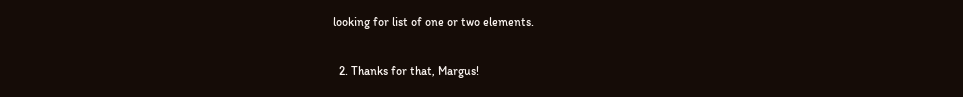looking for list of one or two elements.

  2. Thanks for that, Margus!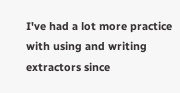I've had a lot more practice with using and writing extractors since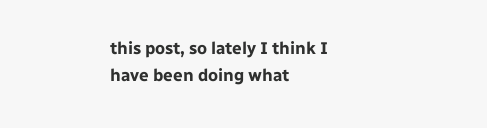this post, so lately I think I have been doing what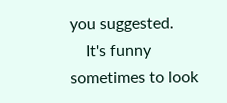you suggested.
    It's funny sometimes to look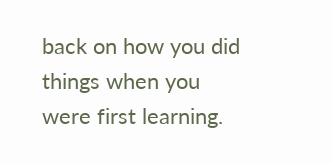back on how you did things when you were first learning.